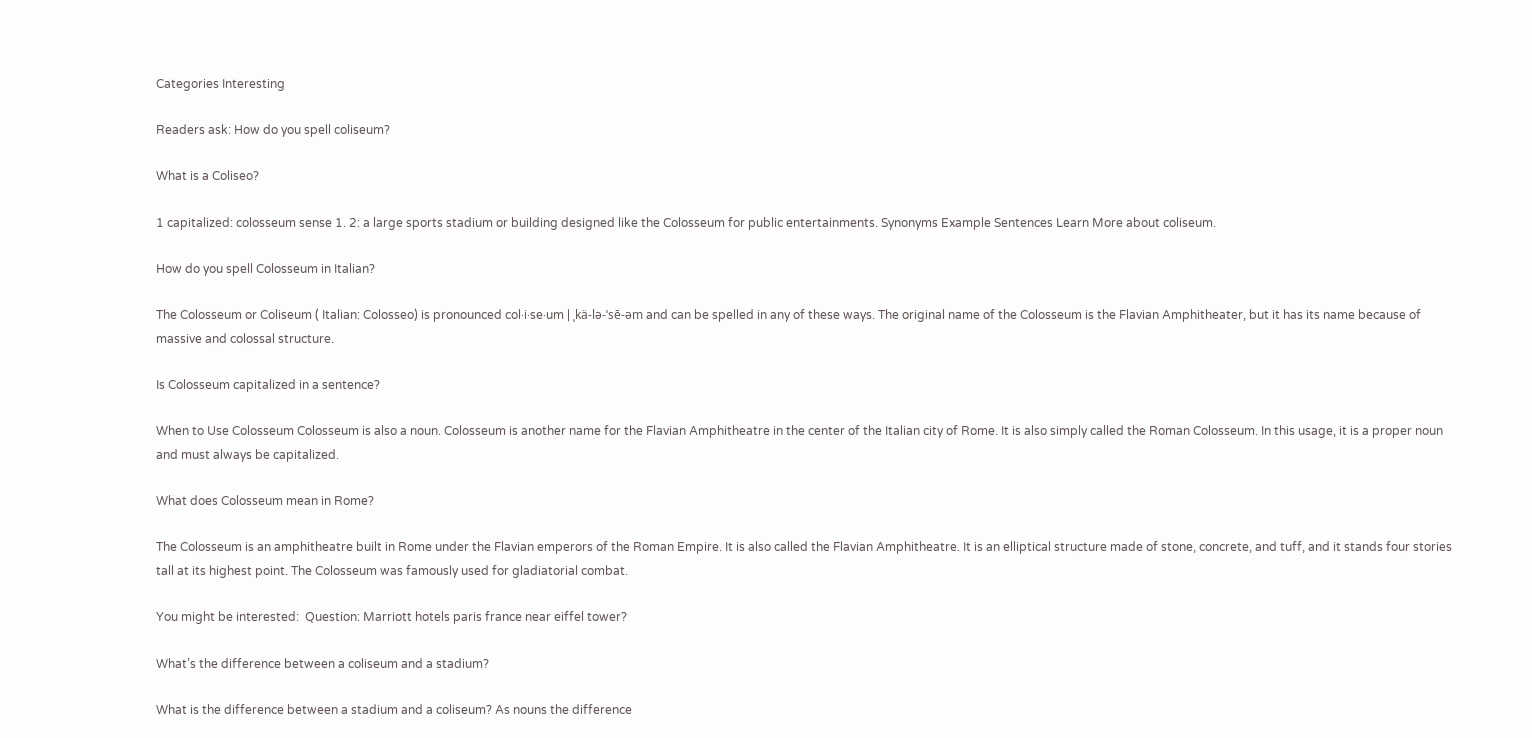Categories Interesting

Readers ask: How do you spell coliseum?

What is a Coliseo?

1 capitalized: colosseum sense 1. 2: a large sports stadium or building designed like the Colosseum for public entertainments. Synonyms Example Sentences Learn More about coliseum.

How do you spell Colosseum in Italian?

The Colosseum or Coliseum ( Italian: Colosseo) is pronounced col·i·se·um | ˌkä-lə-ˈsē-əm and can be spelled in any of these ways. The original name of the Colosseum is the Flavian Amphitheater, but it has its name because of massive and colossal structure.

Is Colosseum capitalized in a sentence?

When to Use Colosseum Colosseum is also a noun. Colosseum is another name for the Flavian Amphitheatre in the center of the Italian city of Rome. It is also simply called the Roman Colosseum. In this usage, it is a proper noun and must always be capitalized.

What does Colosseum mean in Rome?

The Colosseum is an amphitheatre built in Rome under the Flavian emperors of the Roman Empire. It is also called the Flavian Amphitheatre. It is an elliptical structure made of stone, concrete, and tuff, and it stands four stories tall at its highest point. The Colosseum was famously used for gladiatorial combat.

You might be interested:  Question: Marriott hotels paris france near eiffel tower?

What’s the difference between a coliseum and a stadium?

What is the difference between a stadium and a coliseum? As nouns the difference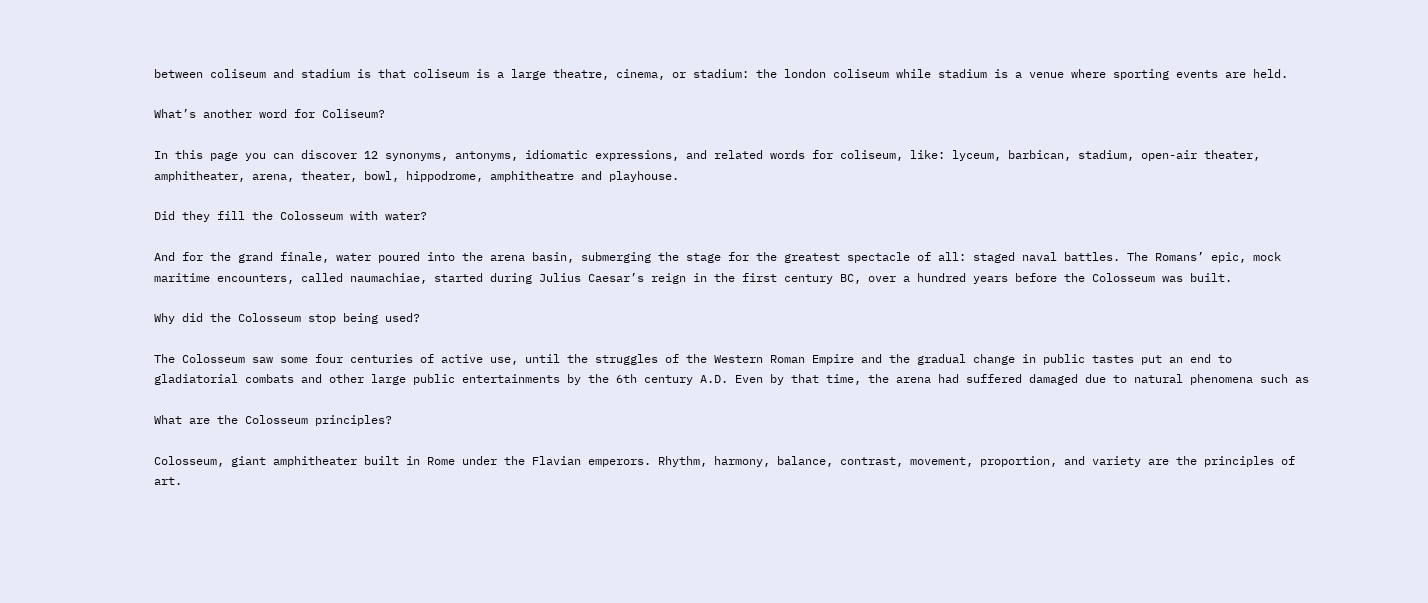between coliseum and stadium is that coliseum is a large theatre, cinema, or stadium: the london coliseum while stadium is a venue where sporting events are held.

What’s another word for Coliseum?

In this page you can discover 12 synonyms, antonyms, idiomatic expressions, and related words for coliseum, like: lyceum, barbican, stadium, open-air theater, amphitheater, arena, theater, bowl, hippodrome, amphitheatre and playhouse.

Did they fill the Colosseum with water?

And for the grand finale, water poured into the arena basin, submerging the stage for the greatest spectacle of all: staged naval battles. The Romans’ epic, mock maritime encounters, called naumachiae, started during Julius Caesar’s reign in the first century BC, over a hundred years before the Colosseum was built.

Why did the Colosseum stop being used?

The Colosseum saw some four centuries of active use, until the struggles of the Western Roman Empire and the gradual change in public tastes put an end to gladiatorial combats and other large public entertainments by the 6th century A.D. Even by that time, the arena had suffered damaged due to natural phenomena such as

What are the Colosseum principles?

Colosseum, giant amphitheater built in Rome under the Flavian emperors. Rhythm, harmony, balance, contrast, movement, proportion, and variety are the principles of art.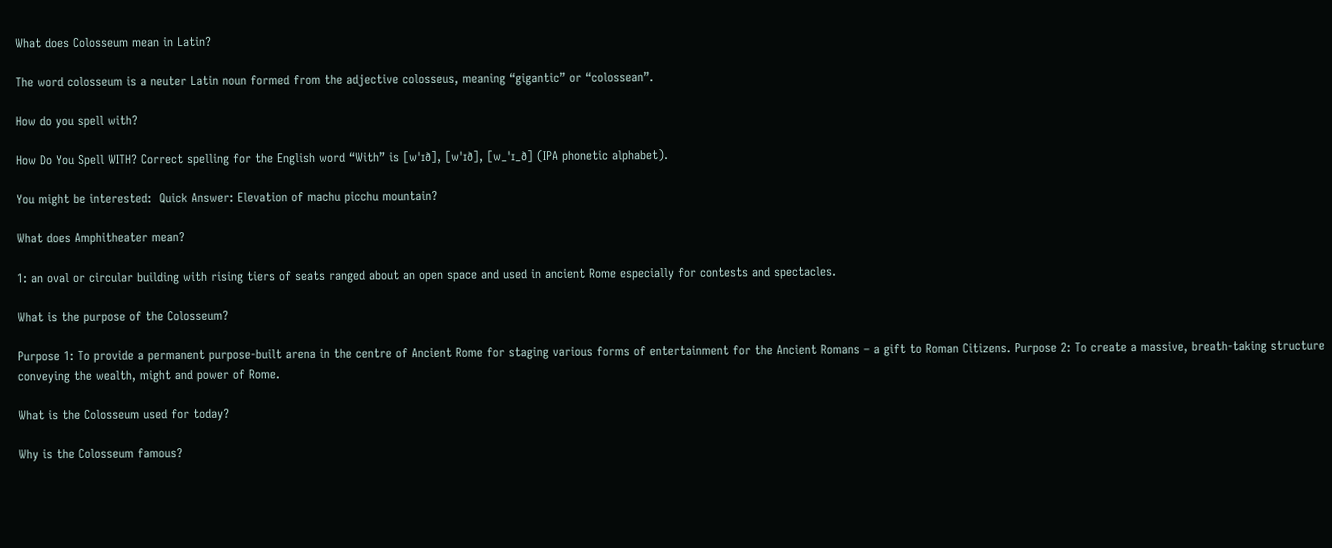What does Colosseum mean in Latin?

The word colosseum is a neuter Latin noun formed from the adjective colosseus, meaning “gigantic” or “colossean”.

How do you spell with?

How Do You Spell WITH? Correct spelling for the English word “With” is [wˈɪð], [wˈɪð], [w_ˈɪ_ð] (IPA phonetic alphabet).

You might be interested:  Quick Answer: Elevation of machu picchu mountain?

What does Amphitheater mean?

1: an oval or circular building with rising tiers of seats ranged about an open space and used in ancient Rome especially for contests and spectacles.

What is the purpose of the Colosseum?

Purpose 1: To provide a permanent purpose-built arena in the centre of Ancient Rome for staging various forms of entertainment for the Ancient Romans – a gift to Roman Citizens. Purpose 2: To create a massive, breath-taking structure conveying the wealth, might and power of Rome.

What is the Colosseum used for today?

Why is the Colosseum famous?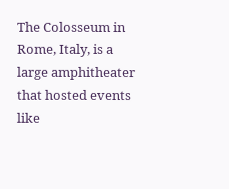The Colosseum in Rome, Italy, is a large amphitheater that hosted events like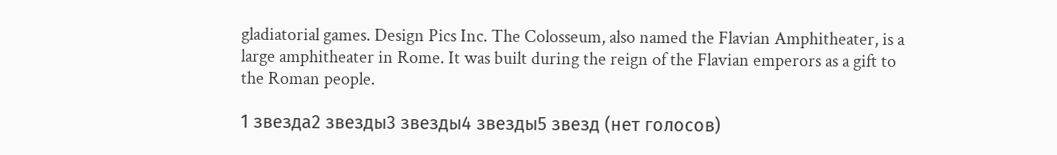gladiatorial games. Design Pics Inc. The Colosseum, also named the Flavian Amphitheater, is a large amphitheater in Rome. It was built during the reign of the Flavian emperors as a gift to the Roman people.

1 звезда2 звезды3 звезды4 звезды5 звезд (нет голосов)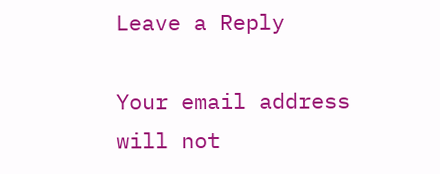Leave a Reply

Your email address will not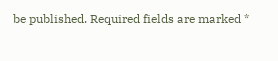be published. Required fields are marked *